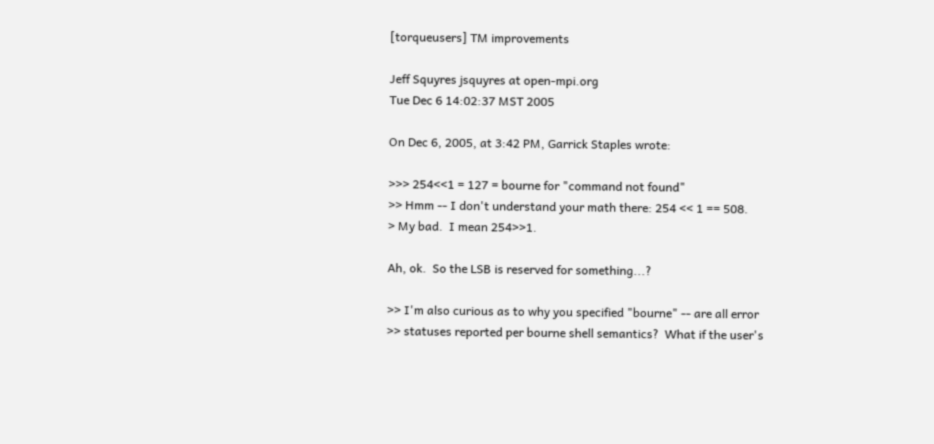[torqueusers] TM improvements

Jeff Squyres jsquyres at open-mpi.org
Tue Dec 6 14:02:37 MST 2005

On Dec 6, 2005, at 3:42 PM, Garrick Staples wrote:

>>> 254<<1 = 127 = bourne for "command not found"
>> Hmm -- I don't understand your math there: 254 << 1 == 508.
> My bad.  I mean 254>>1.

Ah, ok.  So the LSB is reserved for something...?

>> I'm also curious as to why you specified "bourne" -- are all error
>> statuses reported per bourne shell semantics?  What if the user's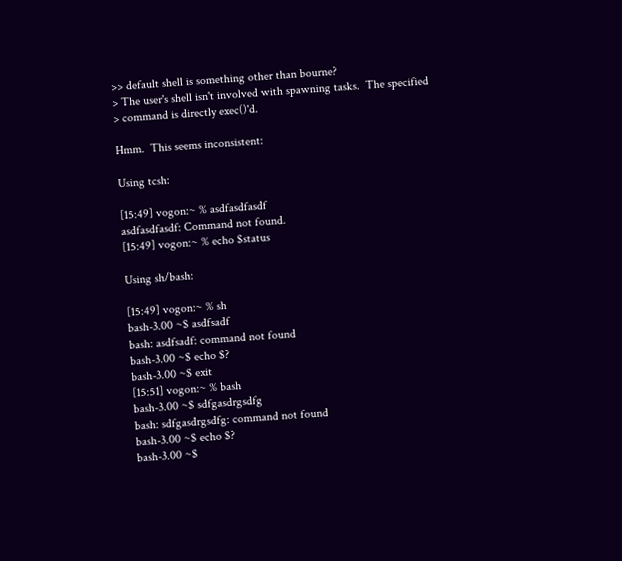>> default shell is something other than bourne?
> The user's shell isn't involved with spawning tasks.  The specified
> command is directly exec()'d.

Hmm.  This seems inconsistent:

Using tcsh:

[15:49] vogon:~ % asdfasdfasdf
asdfasdfasdf: Command not found.
[15:49] vogon:~ % echo $status

Using sh/bash:

[15:49] vogon:~ % sh
bash-3.00 ~$ asdfsadf
bash: asdfsadf: command not found
bash-3.00 ~$ echo $?
bash-3.00 ~$ exit
[15:51] vogon:~ % bash
bash-3.00 ~$ sdfgasdrgsdfg
bash: sdfgasdrgsdfg: command not found
bash-3.00 ~$ echo $?
bash-3.00 ~$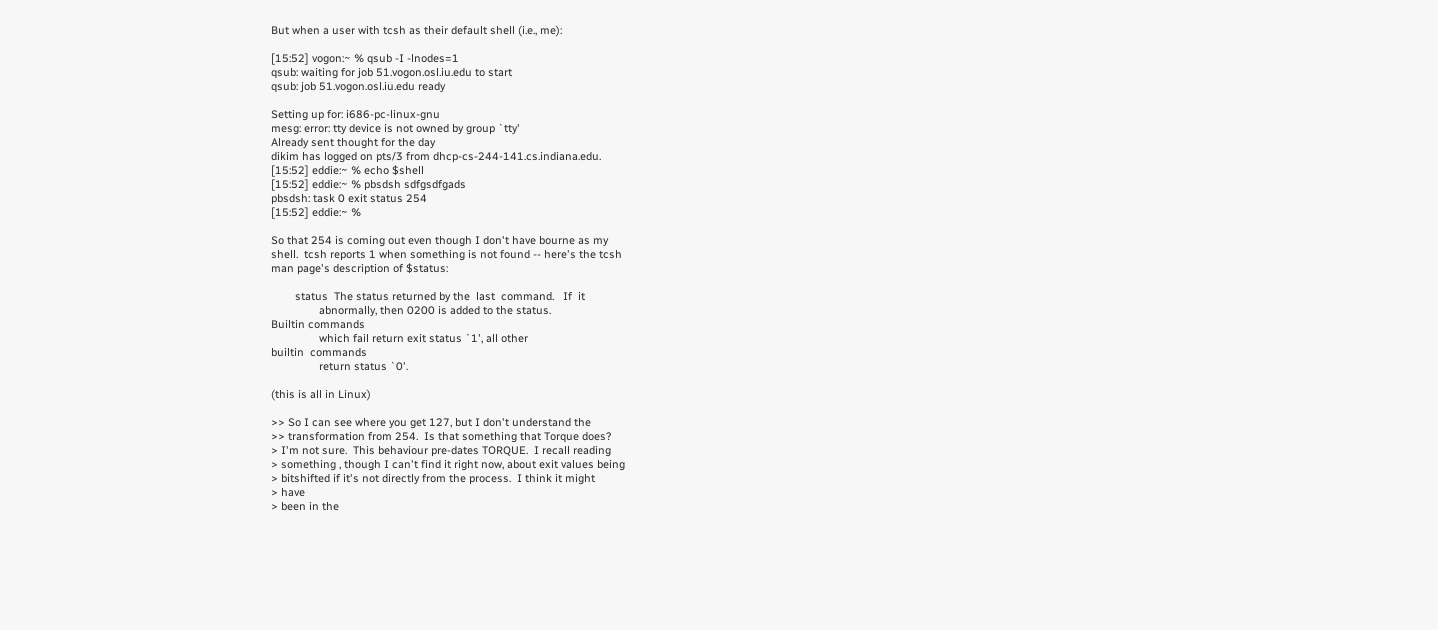But when a user with tcsh as their default shell (i.e., me):

[15:52] vogon:~ % qsub -I -lnodes=1
qsub: waiting for job 51.vogon.osl.iu.edu to start
qsub: job 51.vogon.osl.iu.edu ready

Setting up for: i686-pc-linux-gnu
mesg: error: tty device is not owned by group `tty'
Already sent thought for the day
dikim has logged on pts/3 from dhcp-cs-244-141.cs.indiana.edu.
[15:52] eddie:~ % echo $shell
[15:52] eddie:~ % pbsdsh sdfgsdfgads
pbsdsh: task 0 exit status 254
[15:52] eddie:~ %

So that 254 is coming out even though I don't have bourne as my
shell.  tcsh reports 1 when something is not found -- here's the tcsh
man page's description of $status:

        status  The status returned by the  last  command.   If  it
                abnormally, then 0200 is added to the status.
Builtin commands
                which fail return exit status `1', all other
builtin  commands
                return status `0'.

(this is all in Linux)

>> So I can see where you get 127, but I don't understand the
>> transformation from 254.  Is that something that Torque does?
> I'm not sure.  This behaviour pre-dates TORQUE.  I recall reading
> something , though I can't find it right now, about exit values being
> bitshifted if it's not directly from the process.  I think it might
> have
> been in the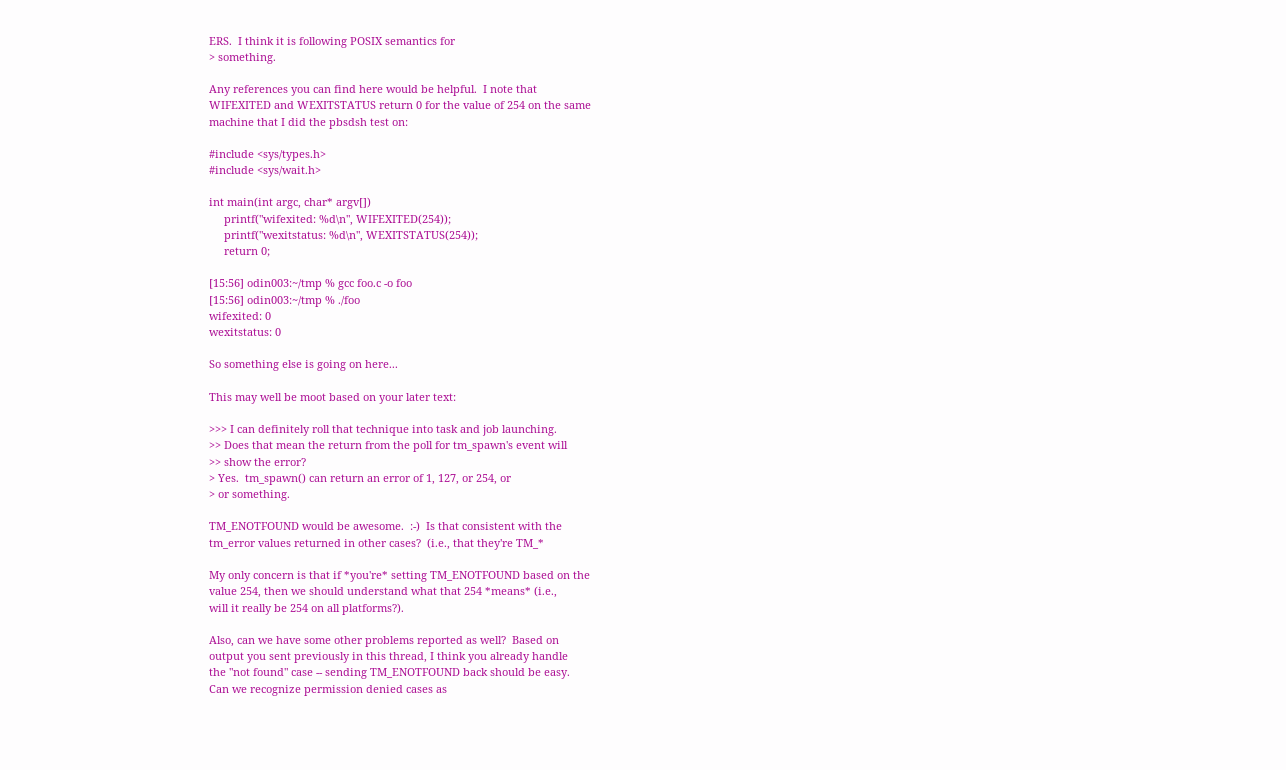ERS.  I think it is following POSIX semantics for
> something.

Any references you can find here would be helpful.  I note that
WIFEXITED and WEXITSTATUS return 0 for the value of 254 on the same
machine that I did the pbsdsh test on:

#include <sys/types.h>
#include <sys/wait.h>

int main(int argc, char* argv[])
     printf("wifexited: %d\n", WIFEXITED(254));
     printf("wexitstatus: %d\n", WEXITSTATUS(254));
     return 0;

[15:56] odin003:~/tmp % gcc foo.c -o foo
[15:56] odin003:~/tmp % ./foo
wifexited: 0
wexitstatus: 0

So something else is going on here...

This may well be moot based on your later text:

>>> I can definitely roll that technique into task and job launching.
>> Does that mean the return from the poll for tm_spawn's event will
>> show the error?
> Yes.  tm_spawn() can return an error of 1, 127, or 254, or
> or something.

TM_ENOTFOUND would be awesome.  :-)  Is that consistent with the
tm_error values returned in other cases?  (i.e., that they're TM_*

My only concern is that if *you're* setting TM_ENOTFOUND based on the
value 254, then we should understand what that 254 *means* (i.e.,
will it really be 254 on all platforms?).

Also, can we have some other problems reported as well?  Based on
output you sent previously in this thread, I think you already handle
the "not found" case -- sending TM_ENOTFOUND back should be easy.
Can we recognize permission denied cases as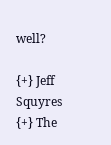well?

{+} Jeff Squyres
{+} The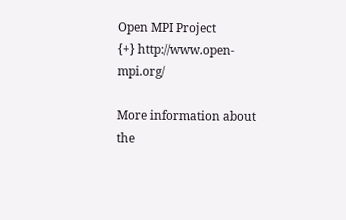Open MPI Project
{+} http://www.open-mpi.org/

More information about the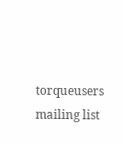torqueusers mailing list